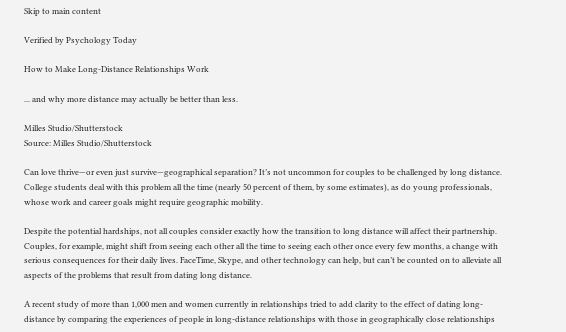Skip to main content

Verified by Psychology Today

How to Make Long-Distance Relationships Work

... and why more distance may actually be better than less.

Milles Studio/Shutterstock
Source: Milles Studio/Shutterstock

Can love thrive—or even just survive—geographical separation? It’s not uncommon for couples to be challenged by long distance. College students deal with this problem all the time (nearly 50 percent of them, by some estimates), as do young professionals, whose work and career goals might require geographic mobility.

Despite the potential hardships, not all couples consider exactly how the transition to long distance will affect their partnership. Couples, for example, might shift from seeing each other all the time to seeing each other once every few months, a change with serious consequences for their daily lives. FaceTime, Skype, and other technology can help, but can’t be counted on to alleviate all aspects of the problems that result from dating long distance.

A recent study of more than 1,000 men and women currently in relationships tried to add clarity to the effect of dating long-distance by comparing the experiences of people in long-distance relationships with those in geographically close relationships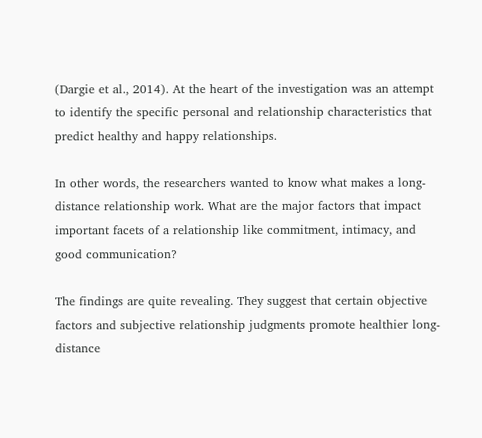(Dargie et al., 2014). At the heart of the investigation was an attempt to identify the specific personal and relationship characteristics that predict healthy and happy relationships.

In other words, the researchers wanted to know what makes a long-distance relationship work. What are the major factors that impact important facets of a relationship like commitment, intimacy, and good communication?

The findings are quite revealing. They suggest that certain objective factors and subjective relationship judgments promote healthier long-distance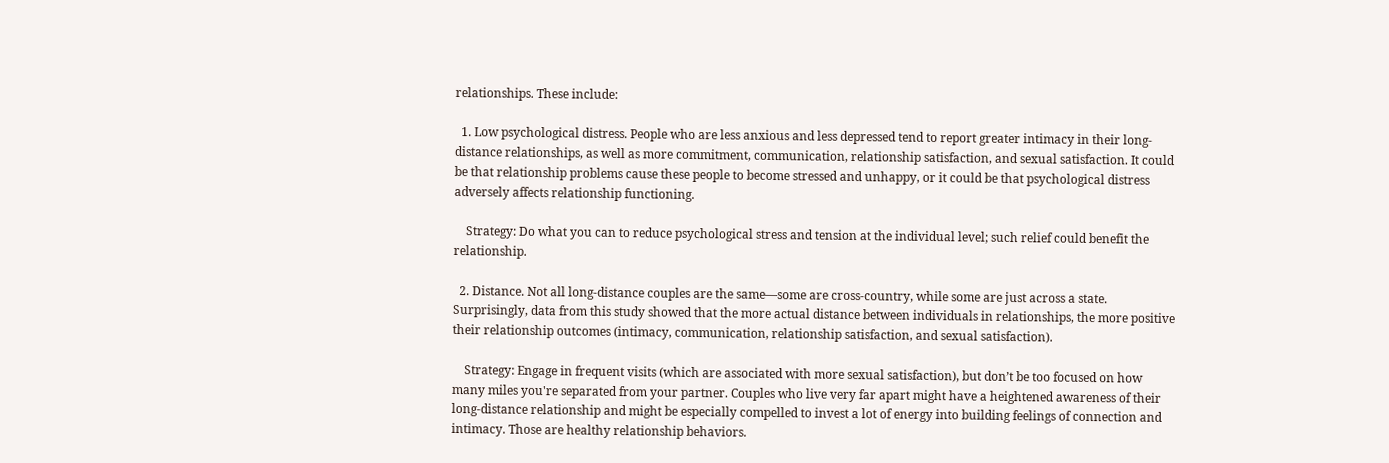relationships. These include:

  1. Low psychological distress. People who are less anxious and less depressed tend to report greater intimacy in their long-distance relationships, as well as more commitment, communication, relationship satisfaction, and sexual satisfaction. It could be that relationship problems cause these people to become stressed and unhappy, or it could be that psychological distress adversely affects relationship functioning.

    Strategy: Do what you can to reduce psychological stress and tension at the individual level; such relief could benefit the relationship.

  2. Distance. Not all long-distance couples are the same—some are cross-country, while some are just across a state. Surprisingly, data from this study showed that the more actual distance between individuals in relationships, the more positive their relationship outcomes (intimacy, communication, relationship satisfaction, and sexual satisfaction).

    Strategy: Engage in frequent visits (which are associated with more sexual satisfaction), but don’t be too focused on how many miles you're separated from your partner. Couples who live very far apart might have a heightened awareness of their long-distance relationship and might be especially compelled to invest a lot of energy into building feelings of connection and intimacy. Those are healthy relationship behaviors.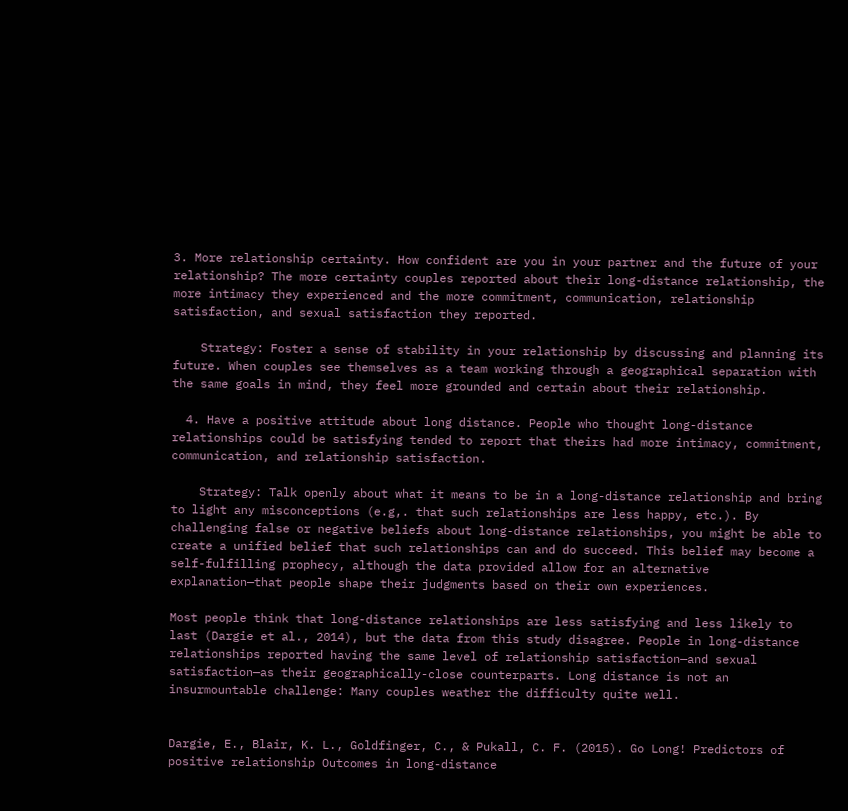3. More relationship certainty. How confident are you in your partner and the future of your relationship? The more certainty couples reported about their long-distance relationship, the more intimacy they experienced and the more commitment, communication, relationship satisfaction, and sexual satisfaction they reported.

    Strategy: Foster a sense of stability in your relationship by discussing and planning its future. When couples see themselves as a team working through a geographical separation with the same goals in mind, they feel more grounded and certain about their relationship.

  4. Have a positive attitude about long distance. People who thought long-distance relationships could be satisfying tended to report that theirs had more intimacy, commitment, communication, and relationship satisfaction.

    Strategy: Talk openly about what it means to be in a long-distance relationship and bring to light any misconceptions (e.g,. that such relationships are less happy, etc.). By challenging false or negative beliefs about long-distance relationships, you might be able to create a unified belief that such relationships can and do succeed. This belief may become a self-fulfilling prophecy, although the data provided allow for an alternative explanation—that people shape their judgments based on their own experiences.

Most people think that long-distance relationships are less satisfying and less likely to last (Dargie et al., 2014), but the data from this study disagree. People in long-distance relationships reported having the same level of relationship satisfaction—and sexual satisfaction—as their geographically-close counterparts. Long distance is not an insurmountable challenge: Many couples weather the difficulty quite well.


Dargie, E., Blair, K. L., Goldfinger, C., & Pukall, C. F. (2015). Go Long! Predictors of positive relationship Outcomes in long-distance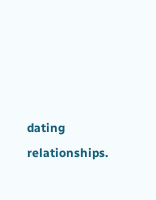dating relationships.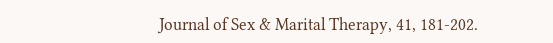Journal of Sex & Marital Therapy, 41, 181-202.